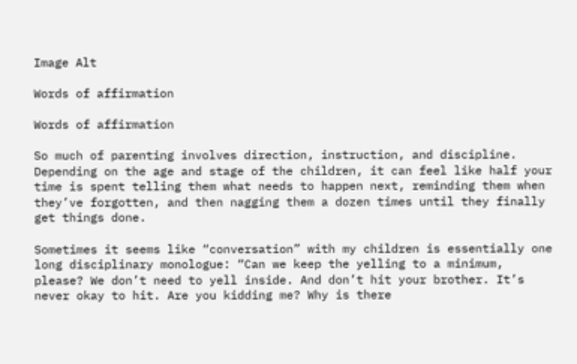Image Alt

Words of affirmation

Words of affirmation

So much of parenting involves direction, instruction, and discipline. Depending on the age and stage of the children, it can feel like half your time is spent telling them what needs to happen next, reminding them when they’ve forgotten, and then nagging them a dozen times until they finally get things done.

Sometimes it seems like “conversation” with my children is essentially one long disciplinary monologue: “Can we keep the yelling to a minimum, please? We don’t need to yell inside. And don’t hit your brother. It’s never okay to hit. Are you kidding me? Why is there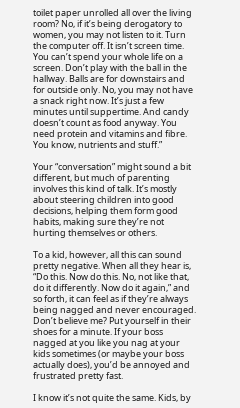toilet paper unrolled all over the living room? No, if it’s being derogatory to women, you may not listen to it. Turn the computer off. It isn’t screen time. You can’t spend your whole life on a screen. Don’t play with the ball in the hallway. Balls are for downstairs and for outside only. No, you may not have a snack right now. It’s just a few minutes until suppertime. And candy doesn’t count as food anyway. You need protein and vitamins and fibre. You know, nutrients and stuff.”

Your “conversation” might sound a bit different, but much of parenting involves this kind of talk. It’s mostly about steering children into good decisions, helping them form good habits, making sure they’re not hurting themselves or others.

To a kid, however, all this can sound pretty negative. When all they hear is, “Do this. Now do this. No, not like that, do it differently. Now do it again,” and so forth, it can feel as if they’re always being nagged and never encouraged. Don’t believe me? Put yourself in their shoes for a minute. If your boss nagged at you like you nag at your kids sometimes (or maybe your boss actually does), you’d be annoyed and frustrated pretty fast.

I know it’s not quite the same. Kids, by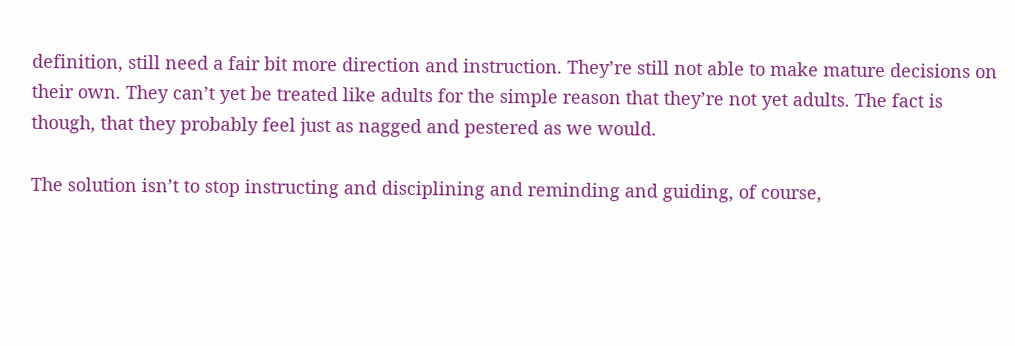definition, still need a fair bit more direction and instruction. They’re still not able to make mature decisions on their own. They can’t yet be treated like adults for the simple reason that they’re not yet adults. The fact is though, that they probably feel just as nagged and pestered as we would.

The solution isn’t to stop instructing and disciplining and reminding and guiding, of course,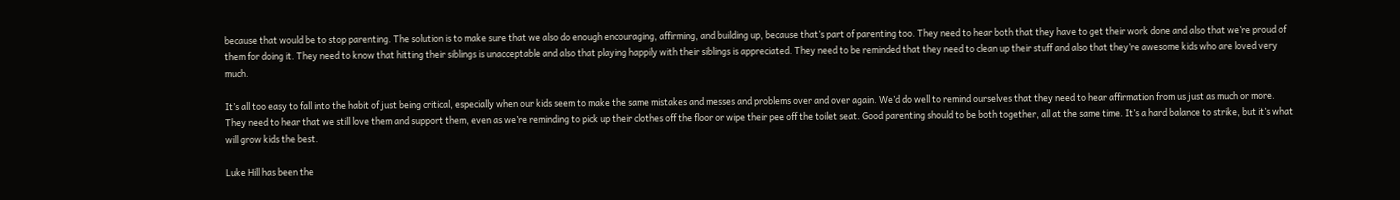because that would be to stop parenting. The solution is to make sure that we also do enough encouraging, affirming, and building up, because that’s part of parenting too. They need to hear both that they have to get their work done and also that we’re proud of them for doing it. They need to know that hitting their siblings is unacceptable and also that playing happily with their siblings is appreciated. They need to be reminded that they need to clean up their stuff and also that they’re awesome kids who are loved very much.

It’s all too easy to fall into the habit of just being critical, especially when our kids seem to make the same mistakes and messes and problems over and over again. We’d do well to remind ourselves that they need to hear affirmation from us just as much or more. They need to hear that we still love them and support them, even as we’re reminding to pick up their clothes off the floor or wipe their pee off the toilet seat. Good parenting should to be both together, all at the same time. It’s a hard balance to strike, but it’s what will grow kids the best.

Luke Hill has been the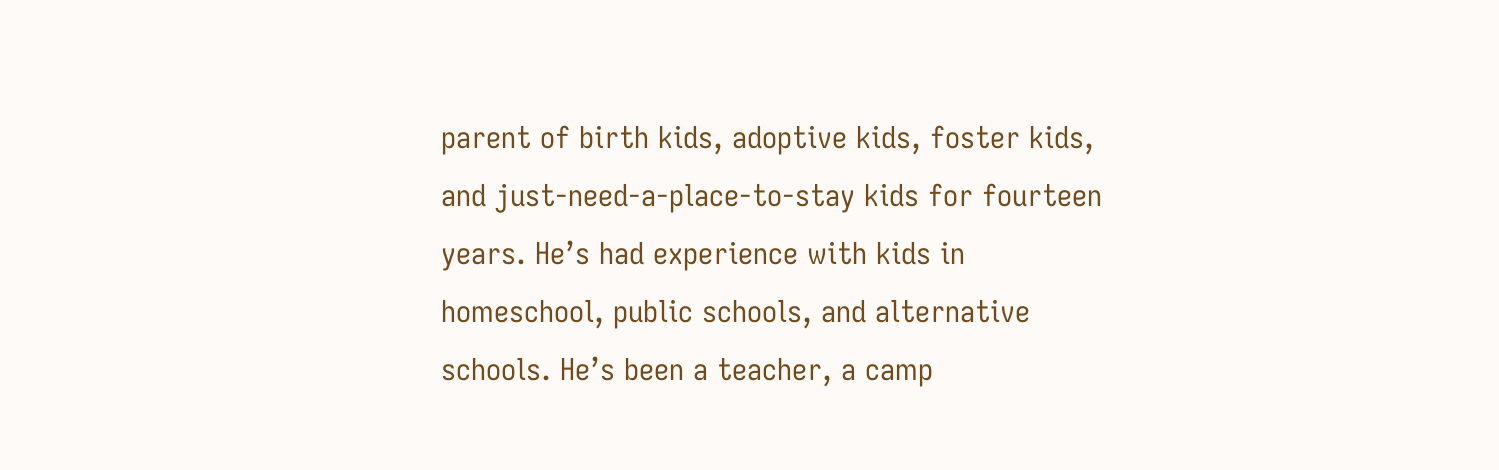parent of birth kids, adoptive kids, foster kids, and just-need-a-place-to-stay kids for fourteen years. He’s had experience with kids in homeschool, public schools, and alternative schools. He’s been a teacher, a camp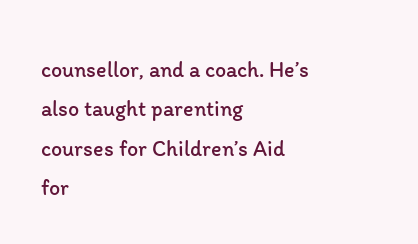counsellor, and a coach. He’s also taught parenting courses for Children’s Aid for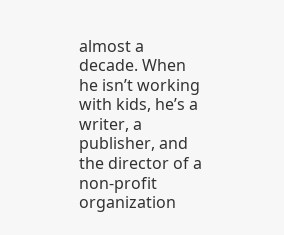almost a decade. When he isn’t working with kids, he’s a writer, a publisher, and the director of a non-profit organization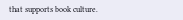that supports book culture.